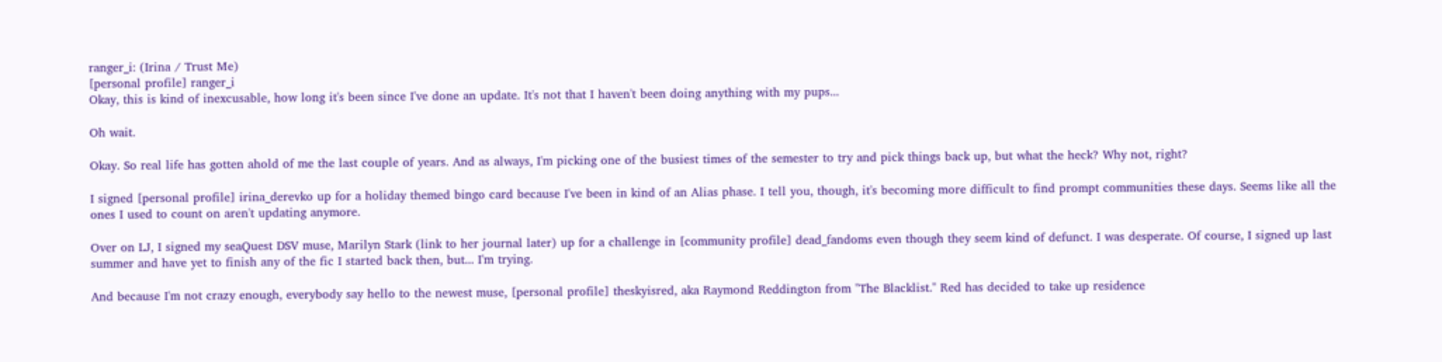ranger_i: (Irina / Trust Me)
[personal profile] ranger_i
Okay, this is kind of inexcusable, how long it's been since I've done an update. It's not that I haven't been doing anything with my pups...

Oh wait.

Okay. So real life has gotten ahold of me the last couple of years. And as always, I'm picking one of the busiest times of the semester to try and pick things back up, but what the heck? Why not, right?

I signed [personal profile] irina_derevko up for a holiday themed bingo card because I've been in kind of an Alias phase. I tell you, though, it's becoming more difficult to find prompt communities these days. Seems like all the ones I used to count on aren't updating anymore.

Over on LJ, I signed my seaQuest DSV muse, Marilyn Stark (link to her journal later) up for a challenge in [community profile] dead_fandoms even though they seem kind of defunct. I was desperate. Of course, I signed up last summer and have yet to finish any of the fic I started back then, but... I'm trying.

And because I'm not crazy enough, everybody say hello to the newest muse, [personal profile] theskyisred, aka Raymond Reddington from "The Blacklist." Red has decided to take up residence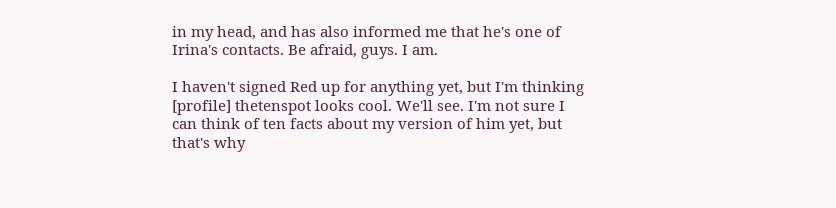in my head, and has also informed me that he's one of Irina's contacts. Be afraid, guys. I am.

I haven't signed Red up for anything yet, but I'm thinking [profile] thetenspot looks cool. We'll see. I'm not sure I can think of ten facts about my version of him yet, but that's why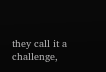they call it a challenge,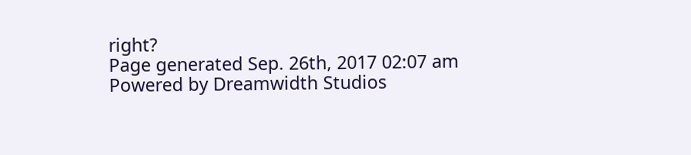right?
Page generated Sep. 26th, 2017 02:07 am
Powered by Dreamwidth Studios